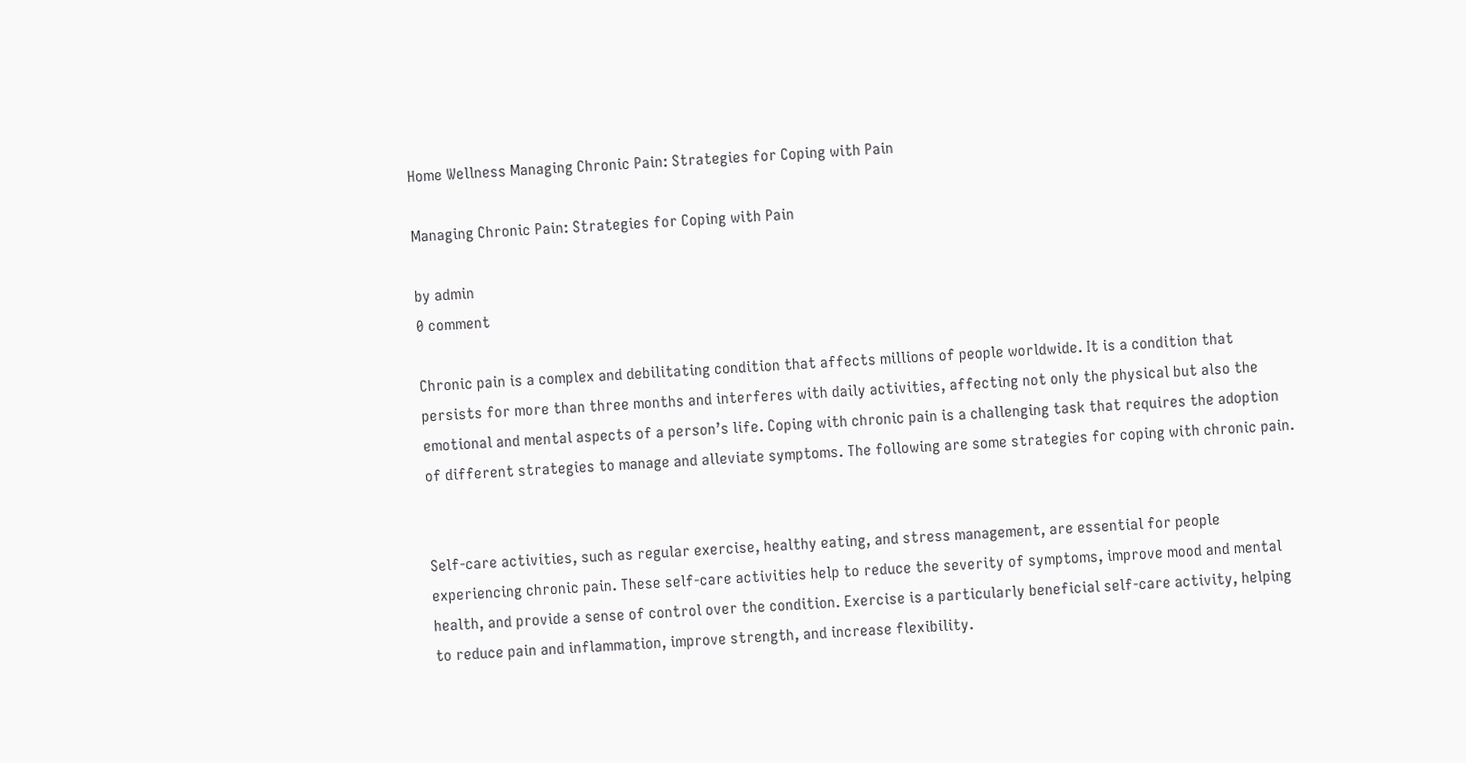Home Wellness Managing Chronic Pain: Strategies for Coping with Pain

Managing Chronic Pain: Strategies for Coping with Pain

by admin
0 comment

Chronic pain is a complex and debilitating condition that affects millions of people worldwide. It is a condition that persists for more than three months and interferes with daily activities, affecting not only the physical but also the emotional and mental aspects of a person’s life. Coping with chronic pain is a challenging task that requires the adoption of different strategies to manage and alleviate symptoms. The following are some strategies for coping with chronic pain.


Self-care activities, such as regular exercise, healthy eating, and stress management, are essential for people experiencing chronic pain. These self-care activities help to reduce the severity of symptoms, improve mood and mental health, and provide a sense of control over the condition. Exercise is a particularly beneficial self-care activity, helping to reduce pain and inflammation, improve strength, and increase flexibility.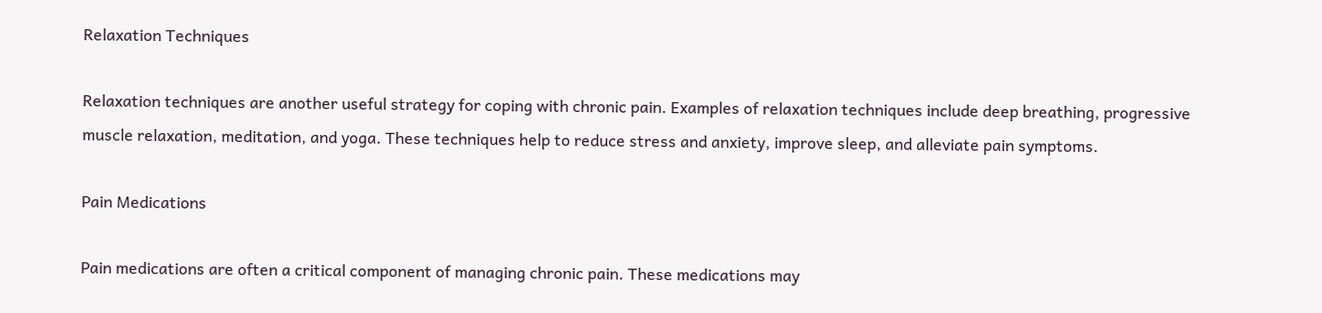Relaxation Techniques

Relaxation techniques are another useful strategy for coping with chronic pain. Examples of relaxation techniques include deep breathing, progressive muscle relaxation, meditation, and yoga. These techniques help to reduce stress and anxiety, improve sleep, and alleviate pain symptoms.

Pain Medications

Pain medications are often a critical component of managing chronic pain. These medications may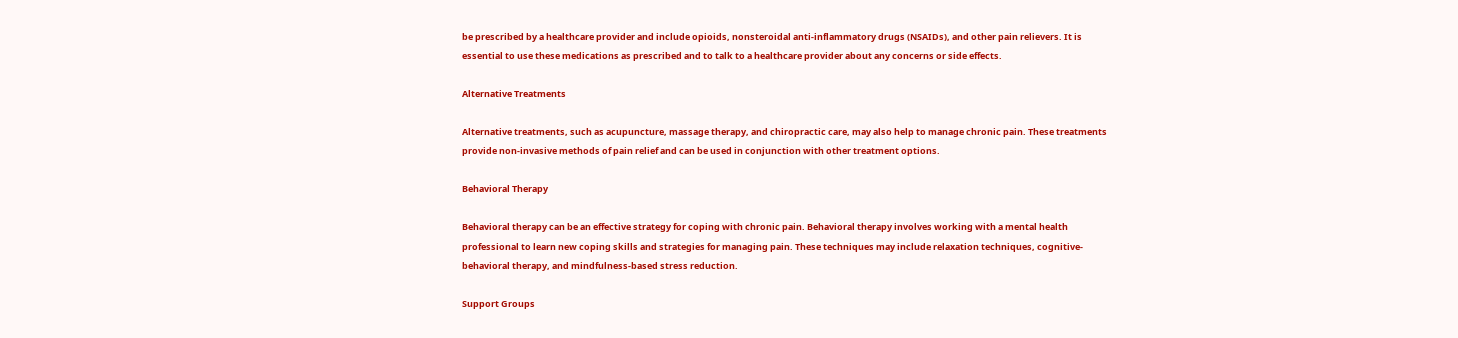be prescribed by a healthcare provider and include opioids, nonsteroidal anti-inflammatory drugs (NSAIDs), and other pain relievers. It is essential to use these medications as prescribed and to talk to a healthcare provider about any concerns or side effects.

Alternative Treatments

Alternative treatments, such as acupuncture, massage therapy, and chiropractic care, may also help to manage chronic pain. These treatments provide non-invasive methods of pain relief and can be used in conjunction with other treatment options.

Behavioral Therapy

Behavioral therapy can be an effective strategy for coping with chronic pain. Behavioral therapy involves working with a mental health professional to learn new coping skills and strategies for managing pain. These techniques may include relaxation techniques, cognitive-behavioral therapy, and mindfulness-based stress reduction.

Support Groups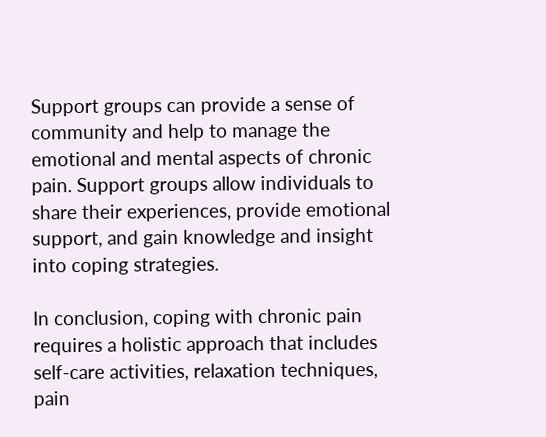Support groups can provide a sense of community and help to manage the emotional and mental aspects of chronic pain. Support groups allow individuals to share their experiences, provide emotional support, and gain knowledge and insight into coping strategies.

In conclusion, coping with chronic pain requires a holistic approach that includes self-care activities, relaxation techniques, pain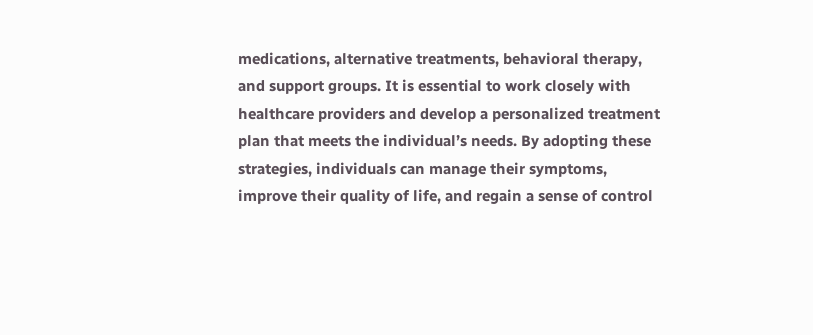medications, alternative treatments, behavioral therapy, and support groups. It is essential to work closely with healthcare providers and develop a personalized treatment plan that meets the individual’s needs. By adopting these strategies, individuals can manage their symptoms, improve their quality of life, and regain a sense of control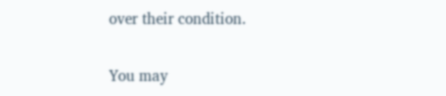over their condition.

You may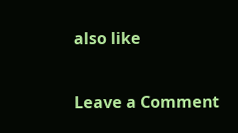also like

Leave a Comment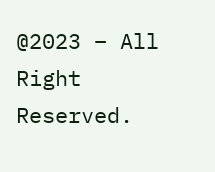@2023 – All Right Reserved.